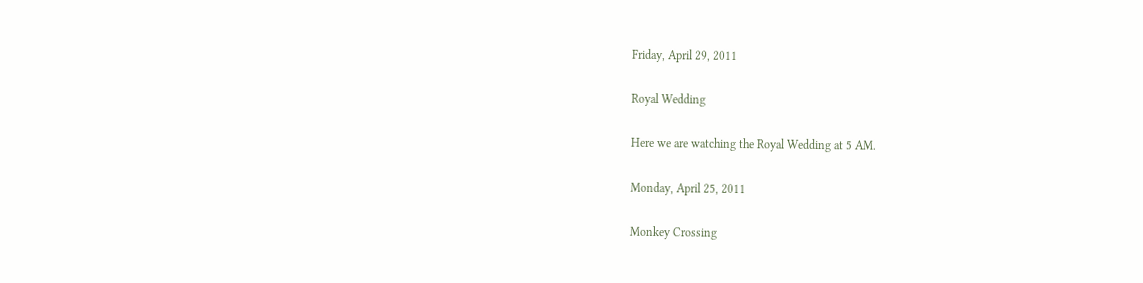Friday, April 29, 2011

Royal Wedding

Here we are watching the Royal Wedding at 5 AM.

Monday, April 25, 2011

Monkey Crossing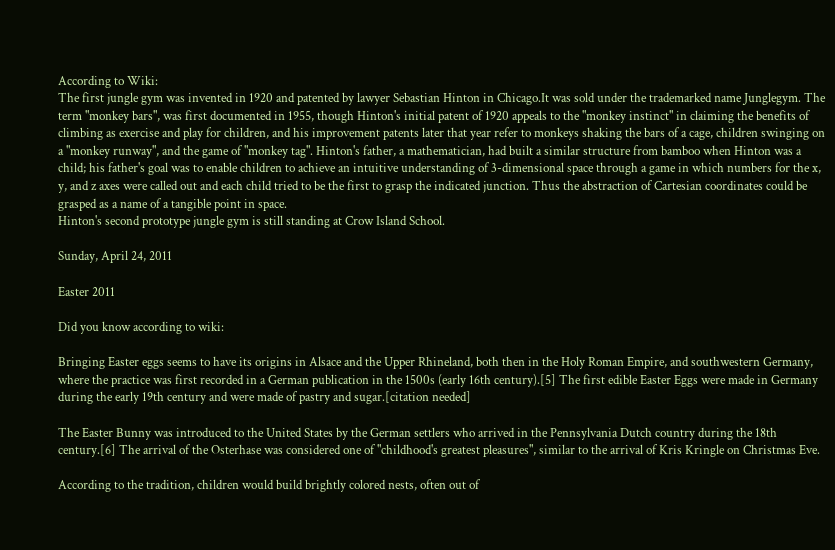According to Wiki:
The first jungle gym was invented in 1920 and patented by lawyer Sebastian Hinton in Chicago.It was sold under the trademarked name Junglegym. The term "monkey bars", was first documented in 1955, though Hinton's initial patent of 1920 appeals to the "monkey instinct" in claiming the benefits of climbing as exercise and play for children, and his improvement patents later that year refer to monkeys shaking the bars of a cage, children swinging on a "monkey runway", and the game of "monkey tag". Hinton's father, a mathematician, had built a similar structure from bamboo when Hinton was a child; his father's goal was to enable children to achieve an intuitive understanding of 3-dimensional space through a game in which numbers for the x, y, and z axes were called out and each child tried to be the first to grasp the indicated junction. Thus the abstraction of Cartesian coordinates could be grasped as a name of a tangible point in space.
Hinton's second prototype jungle gym is still standing at Crow Island School.

Sunday, April 24, 2011

Easter 2011

Did you know according to wiki:

Bringing Easter eggs seems to have its origins in Alsace and the Upper Rhineland, both then in the Holy Roman Empire, and southwestern Germany, where the practice was first recorded in a German publication in the 1500s (early 16th century).[5] The first edible Easter Eggs were made in Germany during the early 19th century and were made of pastry and sugar.[citation needed]

The Easter Bunny was introduced to the United States by the German settlers who arrived in the Pennsylvania Dutch country during the 18th century.[6] The arrival of the Osterhase was considered one of "childhood's greatest pleasures", similar to the arrival of Kris Kringle on Christmas Eve.

According to the tradition, children would build brightly colored nests, often out of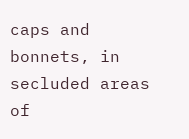caps and bonnets, in secluded areas of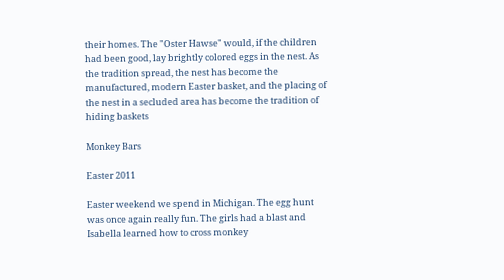their homes. The "Oster Hawse" would, if the children had been good, lay brightly colored eggs in the nest. As the tradition spread, the nest has become the manufactured, modern Easter basket, and the placing of the nest in a secluded area has become the tradition of hiding baskets

Monkey Bars

Easter 2011

Easter weekend we spend in Michigan. The egg hunt was once again really fun. The girls had a blast and Isabella learned how to cross monkey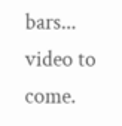bars... video to come.